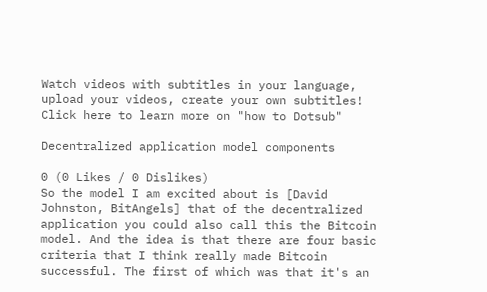Watch videos with subtitles in your language, upload your videos, create your own subtitles! Click here to learn more on "how to Dotsub"

Decentralized application model components

0 (0 Likes / 0 Dislikes)
So the model I am excited about is [David Johnston, BitAngels] that of the decentralized application you could also call this the Bitcoin model. And the idea is that there are four basic criteria that I think really made Bitcoin successful. The first of which was that it's an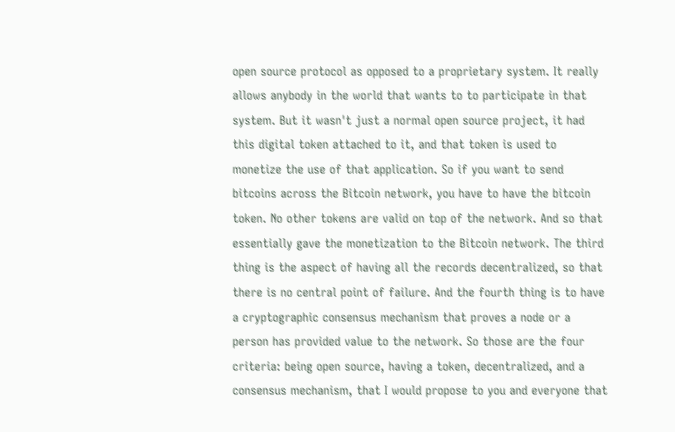open source protocol as opposed to a proprietary system. It really allows anybody in the world that wants to to participate in that system. But it wasn't just a normal open source project, it had this digital token attached to it, and that token is used to monetize the use of that application. So if you want to send bitcoins across the Bitcoin network, you have to have the bitcoin token. No other tokens are valid on top of the network. And so that essentially gave the monetization to the Bitcoin network. The third thing is the aspect of having all the records decentralized, so that there is no central point of failure. And the fourth thing is to have a cryptographic consensus mechanism that proves a node or a person has provided value to the network. So those are the four criteria: being open source, having a token, decentralized, and a consensus mechanism, that I would propose to you and everyone that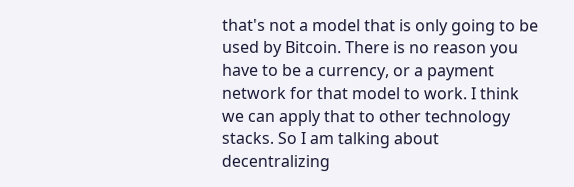that's not a model that is only going to be used by Bitcoin. There is no reason you have to be a currency, or a payment network for that model to work. I think we can apply that to other technology stacks. So I am talking about decentralizing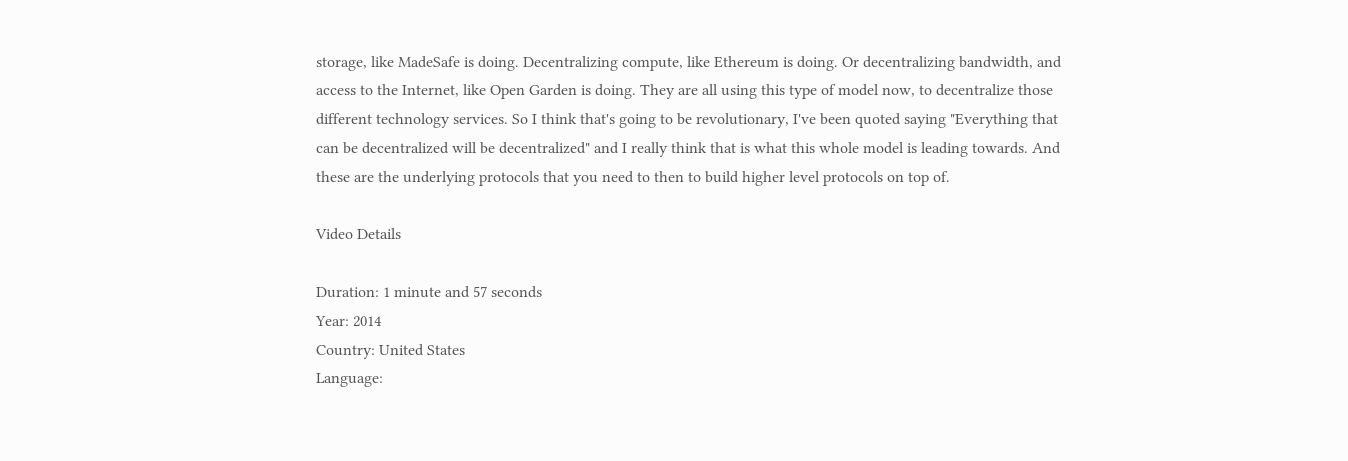storage, like MadeSafe is doing. Decentralizing compute, like Ethereum is doing. Or decentralizing bandwidth, and access to the Internet, like Open Garden is doing. They are all using this type of model now, to decentralize those different technology services. So I think that's going to be revolutionary, I've been quoted saying "Everything that can be decentralized will be decentralized" and I really think that is what this whole model is leading towards. And these are the underlying protocols that you need to then to build higher level protocols on top of.

Video Details

Duration: 1 minute and 57 seconds
Year: 2014
Country: United States
Language: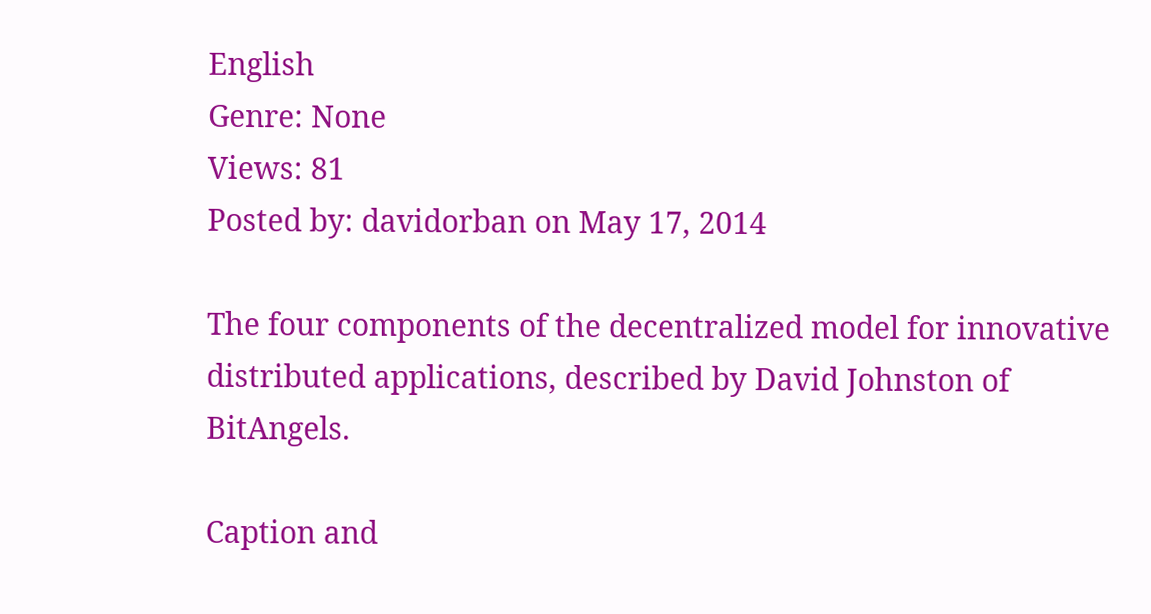English
Genre: None
Views: 81
Posted by: davidorban on May 17, 2014

The four components of the decentralized model for innovative distributed applications, described by David Johnston of BitAngels.

Caption and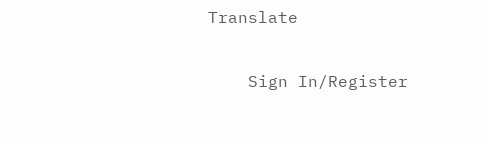Translate

    Sign In/Register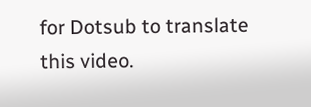for Dotsub to translate this video.